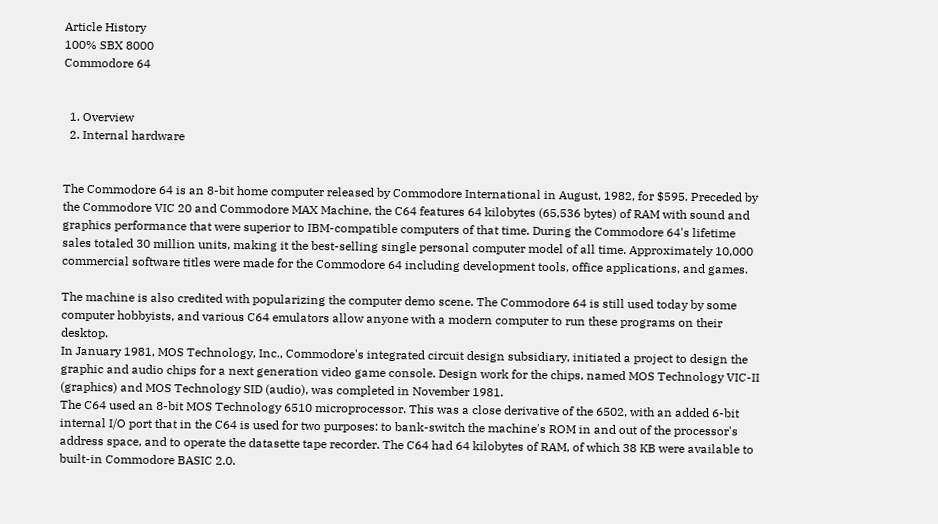Article History
100% SBX 8000
Commodore 64


  1. Overview
  2. Internal hardware


The Commodore 64 is an 8-bit home computer released by Commodore International in August, 1982, for $595. Preceded by the Commodore VIC 20 and Commodore MAX Machine, the C64 features 64 kilobytes (65,536 bytes) of RAM with sound and graphics performance that were superior to IBM-compatible computers of that time. During the Commodore 64's lifetime sales totaled 30 million units, making it the best-selling single personal computer model of all time. Approximately 10,000 commercial software titles were made for the Commodore 64 including development tools, office applications, and games.

The machine is also credited with popularizing the computer demo scene. The Commodore 64 is still used today by some computer hobbyists, and various C64 emulators allow anyone with a modern computer to run these programs on their desktop.
In January 1981, MOS Technology, Inc., Commodore's integrated circuit design subsidiary, initiated a project to design the graphic and audio chips for a next generation video game console. Design work for the chips, named MOS Technology VIC-II (graphics) and MOS Technology SID (audio), was completed in November 1981.
The C64 used an 8-bit MOS Technology 6510 microprocessor. This was a close derivative of the 6502, with an added 6-bit internal I/O port that in the C64 is used for two purposes: to bank-switch the machine's ROM in and out of the processor's address space, and to operate the datasette tape recorder. The C64 had 64 kilobytes of RAM, of which 38 KB were available to built-in Commodore BASIC 2.0.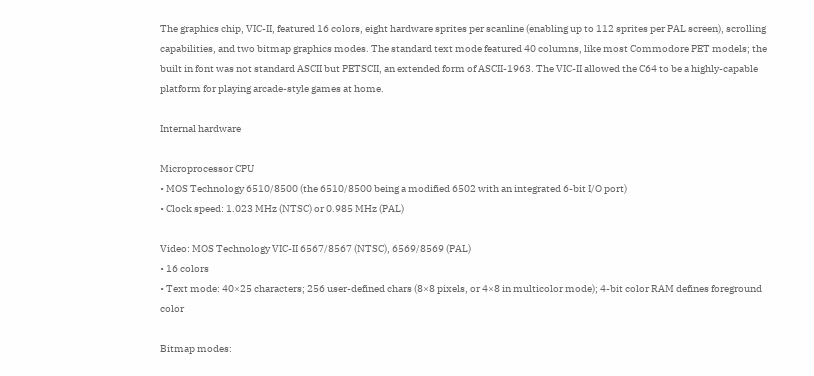The graphics chip, VIC-II, featured 16 colors, eight hardware sprites per scanline (enabling up to 112 sprites per PAL screen), scrolling capabilities, and two bitmap graphics modes. The standard text mode featured 40 columns, like most Commodore PET models; the built in font was not standard ASCII but PETSCII, an extended form of ASCII-1963. The VIC-II allowed the C64 to be a highly-capable platform for playing arcade-style games at home.

Internal hardware

Microprocessor CPU
• MOS Technology 6510/8500 (the 6510/8500 being a modified 6502 with an integrated 6-bit I/O port)
• Clock speed: 1.023 MHz (NTSC) or 0.985 MHz (PAL)

Video: MOS Technology VIC-II 6567/8567 (NTSC), 6569/8569 (PAL)
• 16 colors
• Text mode: 40×25 characters; 256 user-defined chars (8×8 pixels, or 4×8 in multicolor mode); 4-bit color RAM defines foreground color

Bitmap modes: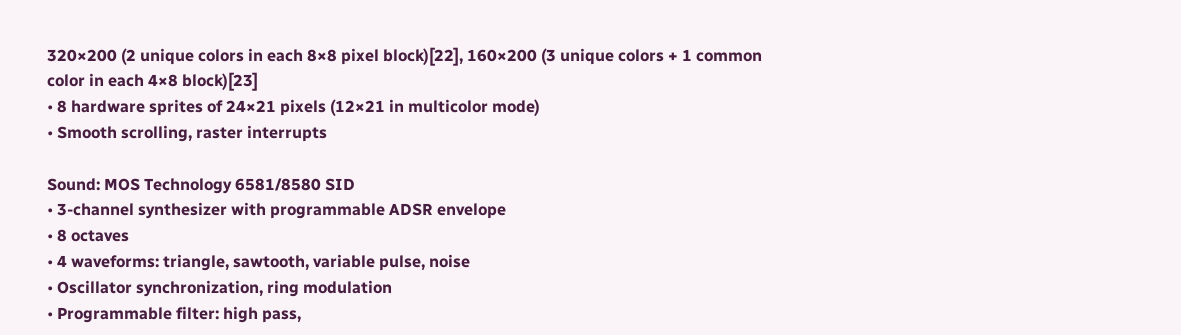320×200 (2 unique colors in each 8×8 pixel block)[22], 160×200 (3 unique colors + 1 common color in each 4×8 block)[23]
• 8 hardware sprites of 24×21 pixels (12×21 in multicolor mode)
• Smooth scrolling, raster interrupts

Sound: MOS Technology 6581/8580 SID
• 3-channel synthesizer with programmable ADSR envelope
• 8 octaves
• 4 waveforms: triangle, sawtooth, variable pulse, noise
• Oscillator synchronization, ring modulation
• Programmable filter: high pass,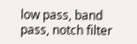low pass, band pass, notch filter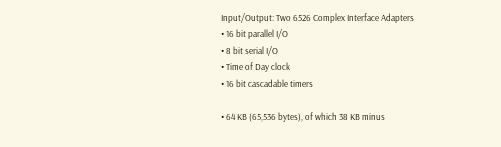Input/Output: Two 6526 Complex Interface Adapters
• 16 bit parallel I/O
• 8 bit serial I/O
• Time of Day clock
• 16 bit cascadable timers

• 64 KB (65,536 bytes), of which 38 KB minus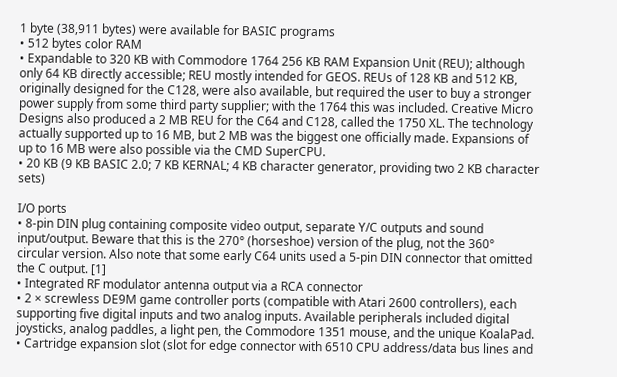1 byte (38,911 bytes) were available for BASIC programs
• 512 bytes color RAM
• Expandable to 320 KB with Commodore 1764 256 KB RAM Expansion Unit (REU); although only 64 KB directly accessible; REU mostly intended for GEOS. REUs of 128 KB and 512 KB, originally designed for the C128, were also available, but required the user to buy a stronger power supply from some third party supplier; with the 1764 this was included. Creative Micro Designs also produced a 2 MB REU for the C64 and C128, called the 1750 XL. The technology actually supported up to 16 MB, but 2 MB was the biggest one officially made. Expansions of up to 16 MB were also possible via the CMD SuperCPU.
• 20 KB (9 KB BASIC 2.0; 7 KB KERNAL; 4 KB character generator, providing two 2 KB character sets)

I/O ports
• 8-pin DIN plug containing composite video output, separate Y/C outputs and sound input/output. Beware that this is the 270° (horseshoe) version of the plug, not the 360° circular version. Also note that some early C64 units used a 5-pin DIN connector that omitted the C output. [1]
• Integrated RF modulator antenna output via a RCA connector
• 2 × screwless DE9M game controller ports (compatible with Atari 2600 controllers), each supporting five digital inputs and two analog inputs. Available peripherals included digital joysticks, analog paddles, a light pen, the Commodore 1351 mouse, and the unique KoalaPad.
• Cartridge expansion slot (slot for edge connector with 6510 CPU address/data bus lines and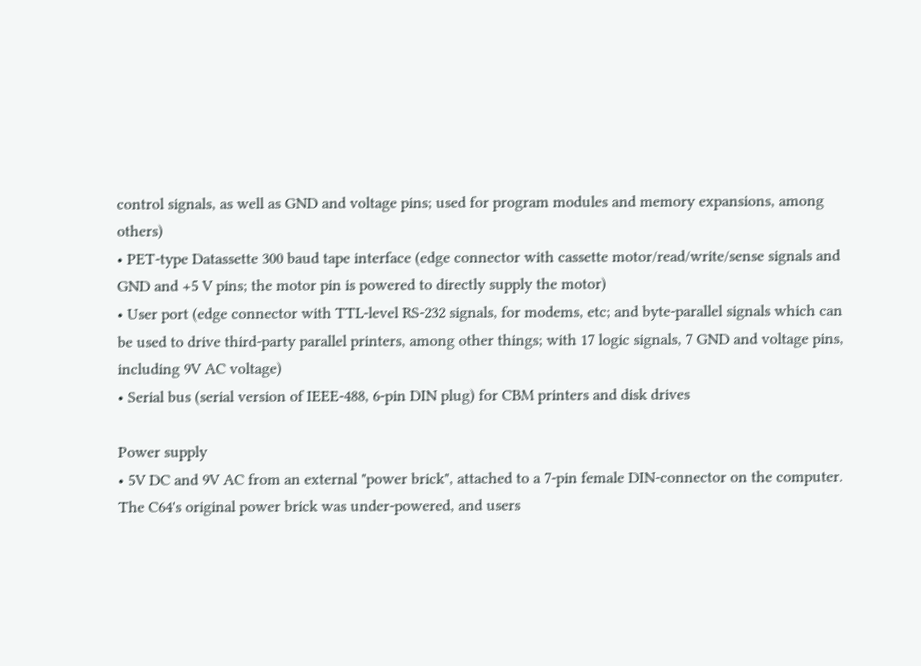control signals, as well as GND and voltage pins; used for program modules and memory expansions, among others)
• PET-type Datassette 300 baud tape interface (edge connector with cassette motor/read/write/sense signals and GND and +5 V pins; the motor pin is powered to directly supply the motor)
• User port (edge connector with TTL-level RS-232 signals, for modems, etc; and byte-parallel signals which can be used to drive third-party parallel printers, among other things; with 17 logic signals, 7 GND and voltage pins, including 9V AC voltage)
• Serial bus (serial version of IEEE-488, 6-pin DIN plug) for CBM printers and disk drives

Power supply
• 5V DC and 9V AC from an external "power brick", attached to a 7-pin female DIN-connector on the computer. The C64's original power brick was under-powered, and users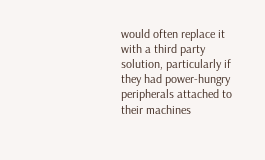would often replace it with a third party solution, particularly if they had power-hungry peripherals attached to their machines